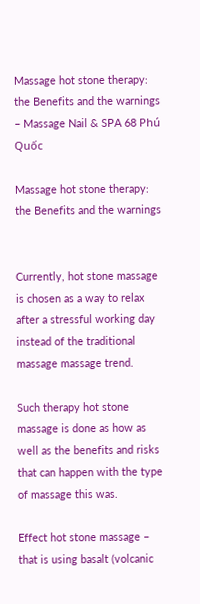Massage hot stone therapy: the Benefits and the warnings – Massage Nail & SPA 68 Phú Quốc

Massage hot stone therapy: the Benefits and the warnings


Currently, hot stone massage is chosen as a way to relax after a stressful working day instead of the traditional massage massage trend.

Such therapy hot stone massage is done as how as well as the benefits and risks that can happen with the type of massage this was.

Effect hot stone massage – that is using basalt (volcanic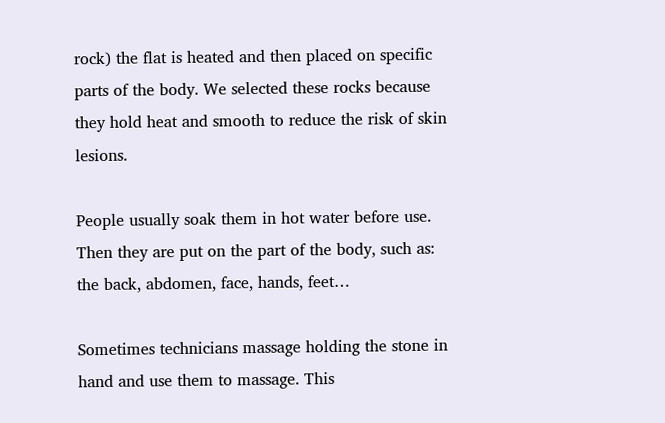rock) the flat is heated and then placed on specific parts of the body. We selected these rocks because they hold heat and smooth to reduce the risk of skin lesions.

People usually soak them in hot water before use. Then they are put on the part of the body, such as: the back, abdomen, face, hands, feet…

Sometimes technicians massage holding the stone in hand and use them to massage. This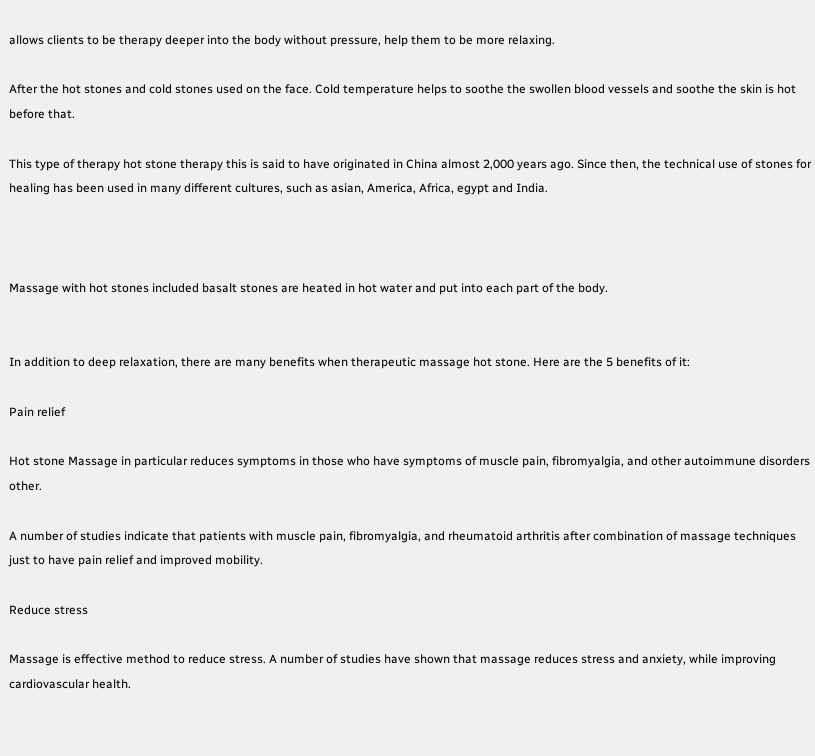allows clients to be therapy deeper into the body without pressure, help them to be more relaxing.

After the hot stones and cold stones used on the face. Cold temperature helps to soothe the swollen blood vessels and soothe the skin is hot before that.

This type of therapy hot stone therapy this is said to have originated in China almost 2,000 years ago. Since then, the technical use of stones for healing has been used in many different cultures, such as asian, America, Africa, egypt and India.



Massage with hot stones included basalt stones are heated in hot water and put into each part of the body.


In addition to deep relaxation, there are many benefits when therapeutic massage hot stone. Here are the 5 benefits of it:

Pain relief

Hot stone Massage in particular reduces symptoms in those who have symptoms of muscle pain, fibromyalgia, and other autoimmune disorders other.

A number of studies indicate that patients with muscle pain, fibromyalgia, and rheumatoid arthritis after combination of massage techniques just to have pain relief and improved mobility.

Reduce stress

Massage is effective method to reduce stress. A number of studies have shown that massage reduces stress and anxiety, while improving cardiovascular health.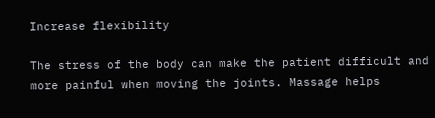Increase flexibility

The stress of the body can make the patient difficult and more painful when moving the joints. Massage helps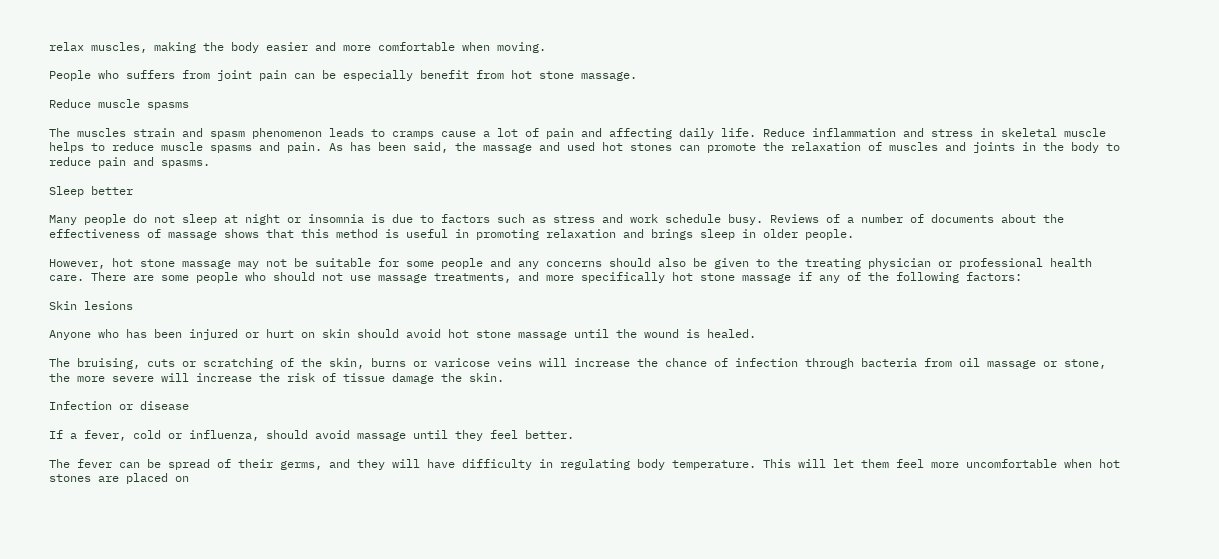relax muscles, making the body easier and more comfortable when moving.

People who suffers from joint pain can be especially benefit from hot stone massage.

Reduce muscle spasms

The muscles strain and spasm phenomenon leads to cramps cause a lot of pain and affecting daily life. Reduce inflammation and stress in skeletal muscle helps to reduce muscle spasms and pain. As has been said, the massage and used hot stones can promote the relaxation of muscles and joints in the body to reduce pain and spasms.

Sleep better

Many people do not sleep at night or insomnia is due to factors such as stress and work schedule busy. Reviews of a number of documents about the effectiveness of massage shows that this method is useful in promoting relaxation and brings sleep in older people.

However, hot stone massage may not be suitable for some people and any concerns should also be given to the treating physician or professional health care. There are some people who should not use massage treatments, and more specifically hot stone massage if any of the following factors:

Skin lesions

Anyone who has been injured or hurt on skin should avoid hot stone massage until the wound is healed.

The bruising, cuts or scratching of the skin, burns or varicose veins will increase the chance of infection through bacteria from oil massage or stone, the more severe will increase the risk of tissue damage the skin.

Infection or disease

If a fever, cold or influenza, should avoid massage until they feel better.

The fever can be spread of their germs, and they will have difficulty in regulating body temperature. This will let them feel more uncomfortable when hot stones are placed on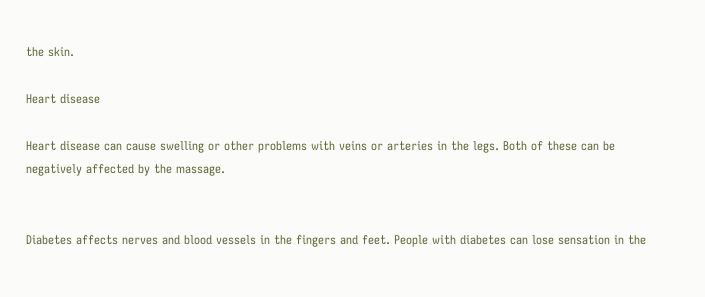the skin.

Heart disease

Heart disease can cause swelling or other problems with veins or arteries in the legs. Both of these can be negatively affected by the massage.


Diabetes affects nerves and blood vessels in the fingers and feet. People with diabetes can lose sensation in the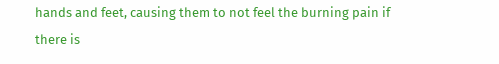hands and feet, causing them to not feel the burning pain if there is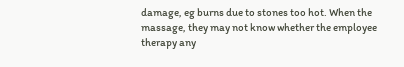damage, eg burns due to stones too hot. When the massage, they may not know whether the employee therapy any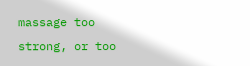massage too strong, or too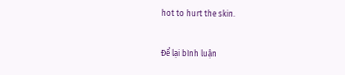hot to hurt the skin.

Để lại bình luận